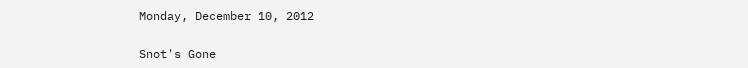Monday, December 10, 2012

Snot's Gone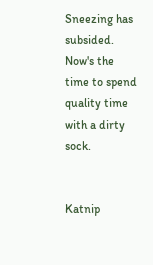Sneezing has subsided.  Now's the time to spend quality time with a dirty sock.


Katnip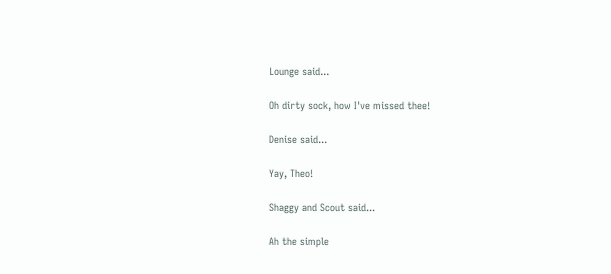Lounge said...

Oh dirty sock, how I've missed thee!

Denise said...

Yay, Theo!

Shaggy and Scout said...

Ah the simple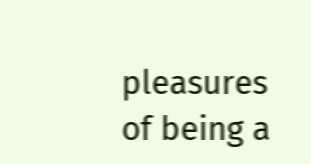pleasures of being a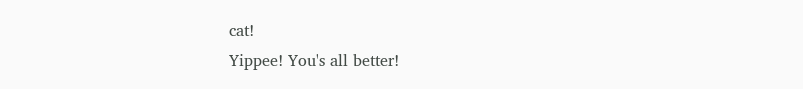cat!
Yippee! You's all better!